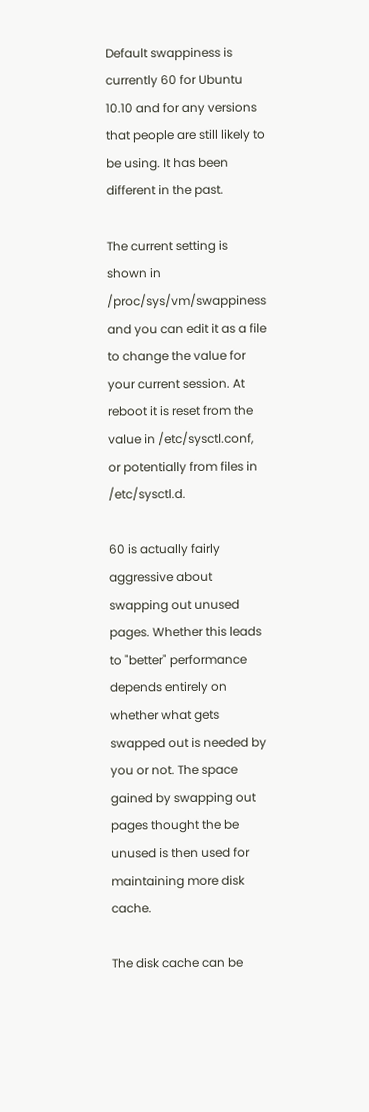Default swappiness is currently 60 for Ubuntu 10.10 and for any versions that people are still likely to be using. It has been different in the past.

The current setting is shown in /proc/sys/vm/swappiness and you can edit it as a file to change the value for your current session. At reboot it is reset from the value in /etc/sysctl.conf, or potentially from files in /etc/sysctl.d.

60 is actually fairly aggressive about swapping out unused pages. Whether this leads to "better" performance depends entirely on whether what gets swapped out is needed by you or not. The space gained by swapping out pages thought the be unused is then used for maintaining more disk cache.

The disk cache can be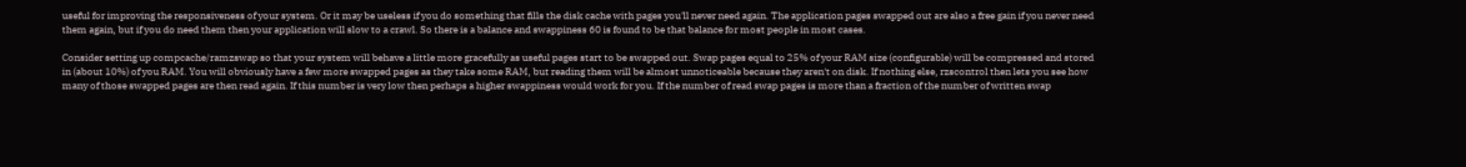useful for improving the responsiveness of your system. Or it may be useless if you do something that fills the disk cache with pages you'll never need again. The application pages swapped out are also a free gain if you never need them again, but if you do need them then your application will slow to a crawl. So there is a balance and swappiness 60 is found to be that balance for most people in most cases.

Consider setting up compcache/ramzswap so that your system will behave a little more gracefully as useful pages start to be swapped out. Swap pages equal to 25% of your RAM size (configurable) will be compressed and stored in (about 10%) of you RAM. You will obviously have a few more swapped pages as they take some RAM, but reading them will be almost unnoticeable because they aren't on disk. If nothing else, rzscontrol then lets you see how many of those swapped pages are then read again. If this number is very low then perhaps a higher swappiness would work for you. If the number of read swap pages is more than a fraction of the number of written swap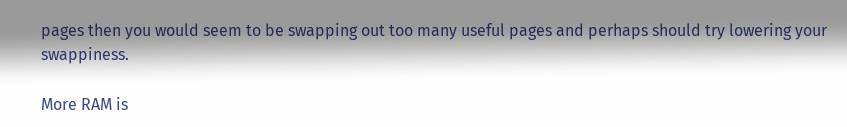pages then you would seem to be swapping out too many useful pages and perhaps should try lowering your swappiness.

More RAM is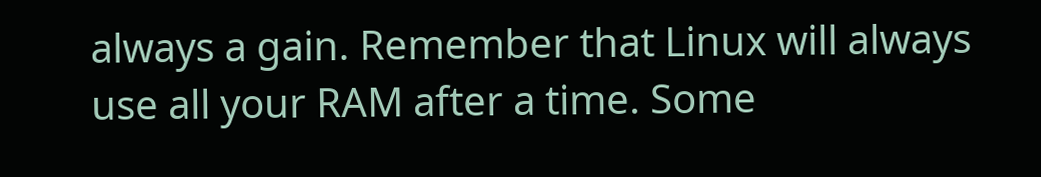always a gain. Remember that Linux will always use all your RAM after a time. Some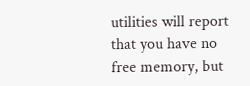utilities will report that you have no free memory, but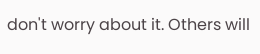don't worry about it. Others will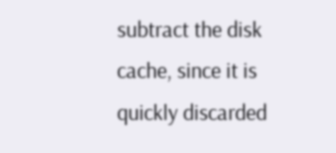subtract the disk cache, since it is quickly discarded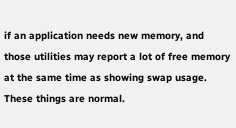if an application needs new memory, and those utilities may report a lot of free memory at the same time as showing swap usage. These things are normal.